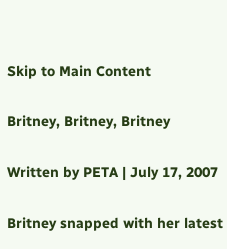Skip to Main Content

Britney, Britney, Britney

Written by PETA | July 17, 2007

Britney snapped with her latest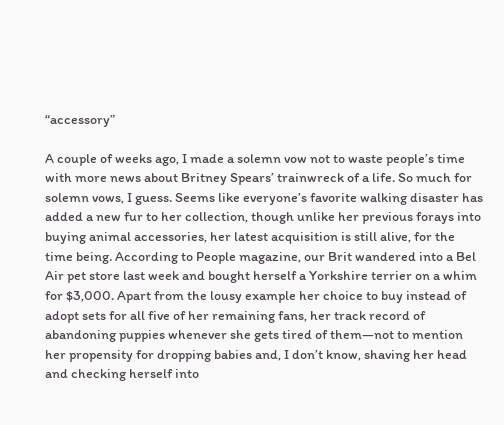“accessory”

A couple of weeks ago, I made a solemn vow not to waste people’s time with more news about Britney Spears’ trainwreck of a life. So much for solemn vows, I guess. Seems like everyone’s favorite walking disaster has added a new fur to her collection, though unlike her previous forays into buying animal accessories, her latest acquisition is still alive, for the time being. According to People magazine, our Brit wandered into a Bel Air pet store last week and bought herself a Yorkshire terrier on a whim for $3,000. Apart from the lousy example her choice to buy instead of adopt sets for all five of her remaining fans, her track record of abandoning puppies whenever she gets tired of them—not to mention her propensity for dropping babies and, I don’t know, shaving her head and checking herself into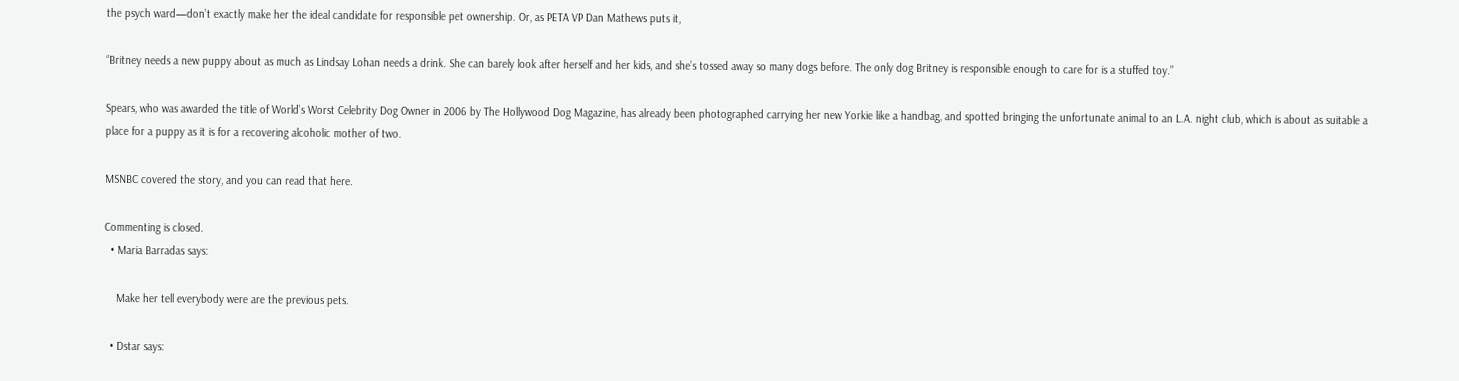the psych ward—don’t exactly make her the ideal candidate for responsible pet ownership. Or, as PETA VP Dan Mathews puts it,

“Britney needs a new puppy about as much as Lindsay Lohan needs a drink. She can barely look after herself and her kids, and she’s tossed away so many dogs before. The only dog Britney is responsible enough to care for is a stuffed toy.”

Spears, who was awarded the title of World’s Worst Celebrity Dog Owner in 2006 by The Hollywood Dog Magazine, has already been photographed carrying her new Yorkie like a handbag, and spotted bringing the unfortunate animal to an L.A. night club, which is about as suitable a place for a puppy as it is for a recovering alcoholic mother of two.

MSNBC covered the story, and you can read that here.

Commenting is closed.
  • Maria Barradas says:

    Make her tell everybody were are the previous pets.

  • Dstar says: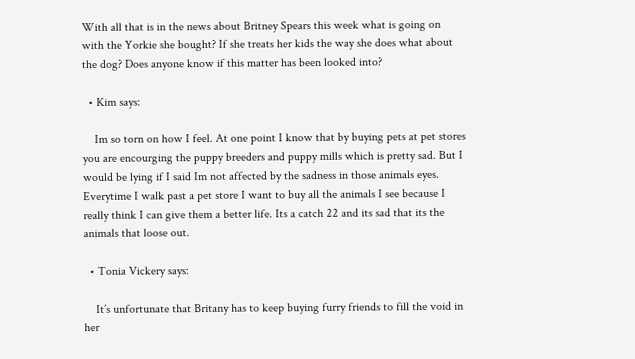With all that is in the news about Britney Spears this week what is going on with the Yorkie she bought? If she treats her kids the way she does what about the dog? Does anyone know if this matter has been looked into?

  • Kim says:

    Im so torn on how I feel. At one point I know that by buying pets at pet stores you are encourging the puppy breeders and puppy mills which is pretty sad. But I would be lying if I said Im not affected by the sadness in those animals eyes. Everytime I walk past a pet store I want to buy all the animals I see because I really think I can give them a better life. Its a catch 22 and its sad that its the animals that loose out.

  • Tonia Vickery says:

    It’s unfortunate that Britany has to keep buying furry friends to fill the void in her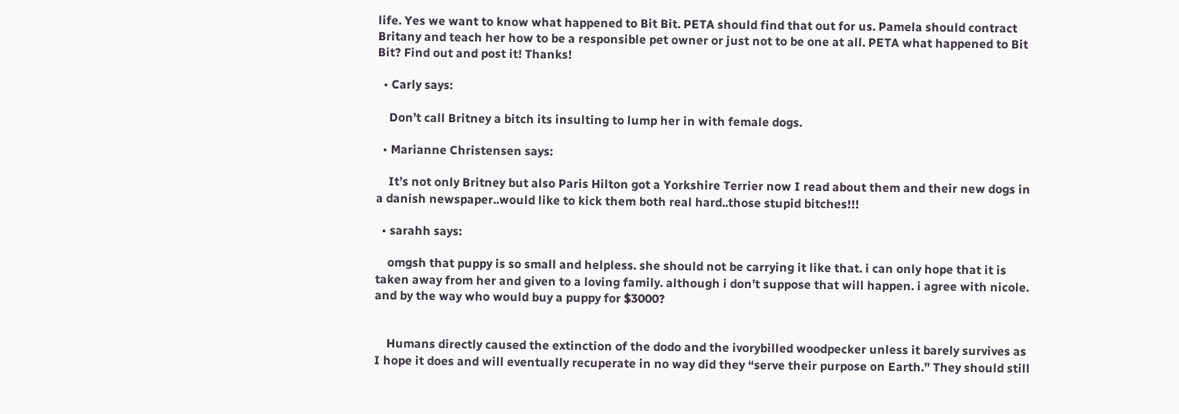life. Yes we want to know what happened to Bit Bit. PETA should find that out for us. Pamela should contract Britany and teach her how to be a responsible pet owner or just not to be one at all. PETA what happened to Bit Bit? Find out and post it! Thanks!

  • Carly says:

    Don’t call Britney a bitch its insulting to lump her in with female dogs.

  • Marianne Christensen says:

    It’s not only Britney but also Paris Hilton got a Yorkshire Terrier now I read about them and their new dogs in a danish newspaper..would like to kick them both real hard..those stupid bitches!!!

  • sarahh says:

    omgsh that puppy is so small and helpless. she should not be carrying it like that. i can only hope that it is taken away from her and given to a loving family. although i don’t suppose that will happen. i agree with nicole. and by the way who would buy a puppy for $3000?


    Humans directly caused the extinction of the dodo and the ivorybilled woodpecker unless it barely survives as I hope it does and will eventually recuperate in no way did they “serve their purpose on Earth.” They should still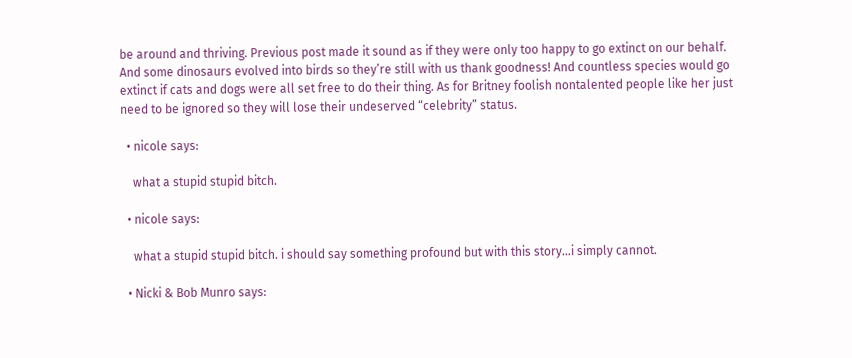be around and thriving. Previous post made it sound as if they were only too happy to go extinct on our behalf. And some dinosaurs evolved into birds so they’re still with us thank goodness! And countless species would go extinct if cats and dogs were all set free to do their thing. As for Britney foolish nontalented people like her just need to be ignored so they will lose their undeserved “celebrity” status.

  • nicole says:

    what a stupid stupid bitch.

  • nicole says:

    what a stupid stupid bitch. i should say something profound but with this story…i simply cannot.

  • Nicki & Bob Munro says: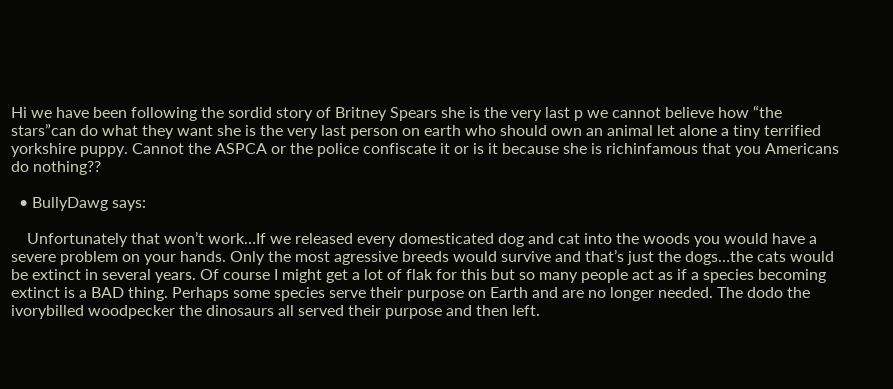Hi we have been following the sordid story of Britney Spears she is the very last p we cannot believe how “the stars”can do what they want she is the very last person on earth who should own an animal let alone a tiny terrified yorkshire puppy. Cannot the ASPCA or the police confiscate it or is it because she is richinfamous that you Americans do nothing??

  • BullyDawg says:

    Unfortunately that won’t work…If we released every domesticated dog and cat into the woods you would have a severe problem on your hands. Only the most agressive breeds would survive and that’s just the dogs…the cats would be extinct in several years. Of course I might get a lot of flak for this but so many people act as if a species becoming extinct is a BAD thing. Perhaps some species serve their purpose on Earth and are no longer needed. The dodo the ivorybilled woodpecker the dinosaurs all served their purpose and then left.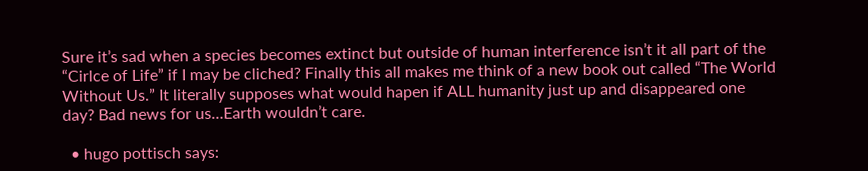Sure it’s sad when a species becomes extinct but outside of human interference isn’t it all part of the “Cirlce of Life” if I may be cliched? Finally this all makes me think of a new book out called “The World Without Us.” It literally supposes what would hapen if ALL humanity just up and disappeared one day? Bad news for us…Earth wouldn’t care.

  • hugo pottisch says: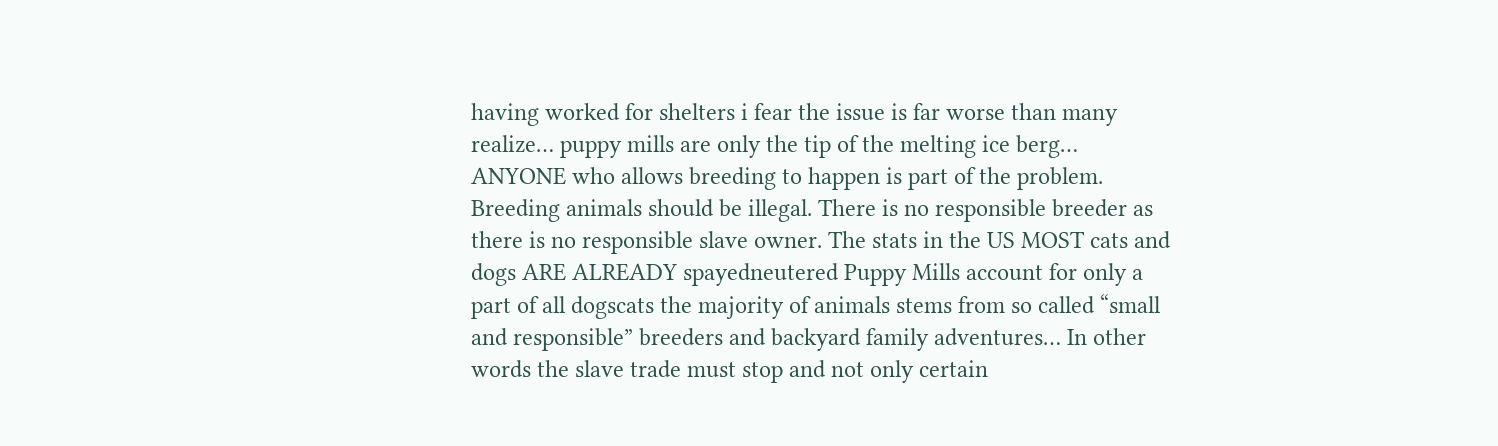having worked for shelters i fear the issue is far worse than many realize… puppy mills are only the tip of the melting ice berg… ANYONE who allows breeding to happen is part of the problem. Breeding animals should be illegal. There is no responsible breeder as there is no responsible slave owner. The stats in the US MOST cats and dogs ARE ALREADY spayedneutered Puppy Mills account for only a part of all dogscats the majority of animals stems from so called “small and responsible” breeders and backyard family adventures… In other words the slave trade must stop and not only certain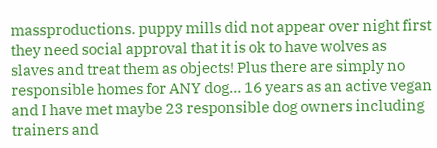massproductions. puppy mills did not appear over night first they need social approval that it is ok to have wolves as slaves and treat them as objects! Plus there are simply no responsible homes for ANY dog… 16 years as an active vegan and I have met maybe 23 responsible dog owners including trainers and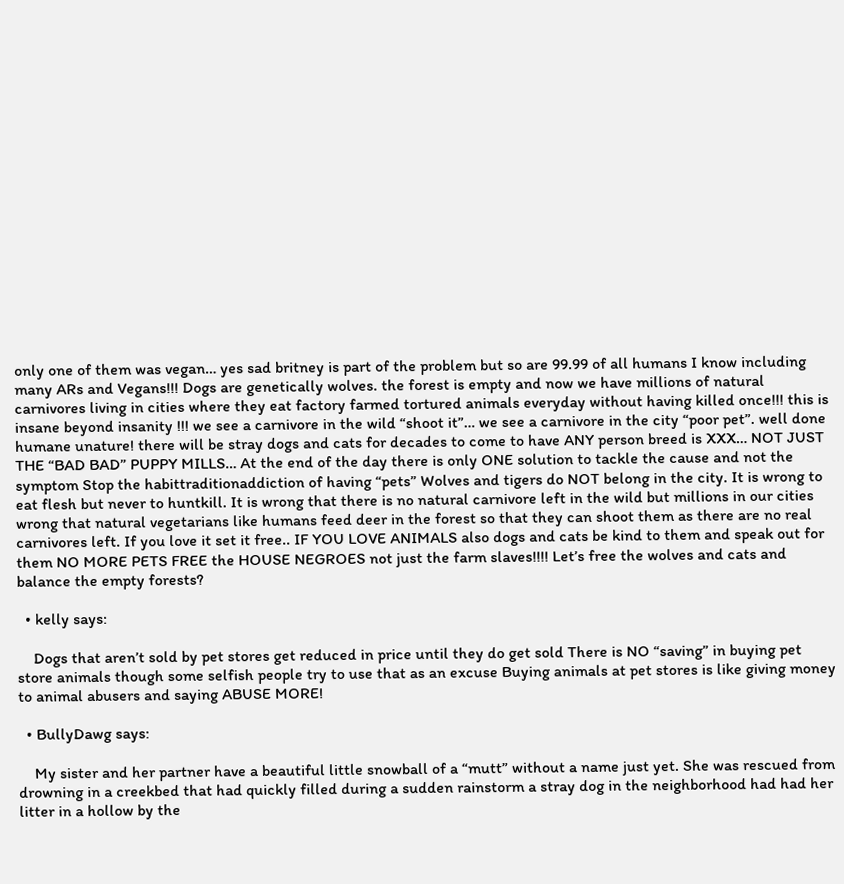only one of them was vegan… yes sad britney is part of the problem but so are 99.99 of all humans I know including many ARs and Vegans!!! Dogs are genetically wolves. the forest is empty and now we have millions of natural carnivores living in cities where they eat factory farmed tortured animals everyday without having killed once!!! this is insane beyond insanity !!! we see a carnivore in the wild “shoot it”… we see a carnivore in the city “poor pet”. well done humane unature! there will be stray dogs and cats for decades to come to have ANY person breed is XXX… NOT JUST THE “BAD BAD” PUPPY MILLS… At the end of the day there is only ONE solution to tackle the cause and not the symptom Stop the habittraditionaddiction of having “pets” Wolves and tigers do NOT belong in the city. It is wrong to eat flesh but never to huntkill. It is wrong that there is no natural carnivore left in the wild but millions in our cities wrong that natural vegetarians like humans feed deer in the forest so that they can shoot them as there are no real carnivores left. If you love it set it free.. IF YOU LOVE ANIMALS also dogs and cats be kind to them and speak out for them NO MORE PETS FREE the HOUSE NEGROES not just the farm slaves!!!! Let’s free the wolves and cats and balance the empty forests?

  • kelly says:

    Dogs that aren’t sold by pet stores get reduced in price until they do get sold There is NO “saving” in buying pet store animals though some selfish people try to use that as an excuse Buying animals at pet stores is like giving money to animal abusers and saying ABUSE MORE!

  • BullyDawg says:

    My sister and her partner have a beautiful little snowball of a “mutt” without a name just yet. She was rescued from drowning in a creekbed that had quickly filled during a sudden rainstorm a stray dog in the neighborhood had had her litter in a hollow by the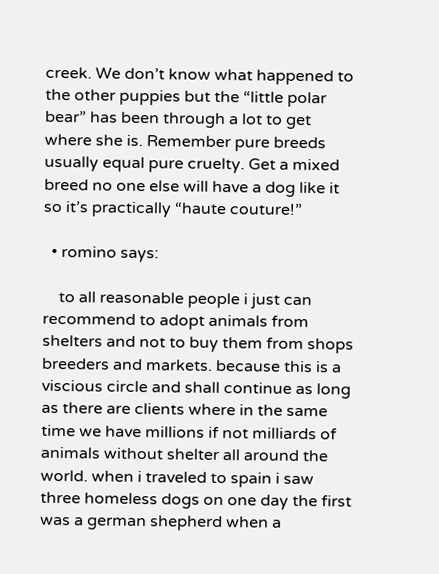creek. We don’t know what happened to the other puppies but the “little polar bear” has been through a lot to get where she is. Remember pure breeds usually equal pure cruelty. Get a mixed breed no one else will have a dog like it so it’s practically “haute couture!”

  • romino says:

    to all reasonable people i just can recommend to adopt animals from shelters and not to buy them from shops breeders and markets. because this is a viscious circle and shall continue as long as there are clients where in the same time we have millions if not milliards of animals without shelter all around the world. when i traveled to spain i saw three homeless dogs on one day the first was a german shepherd when a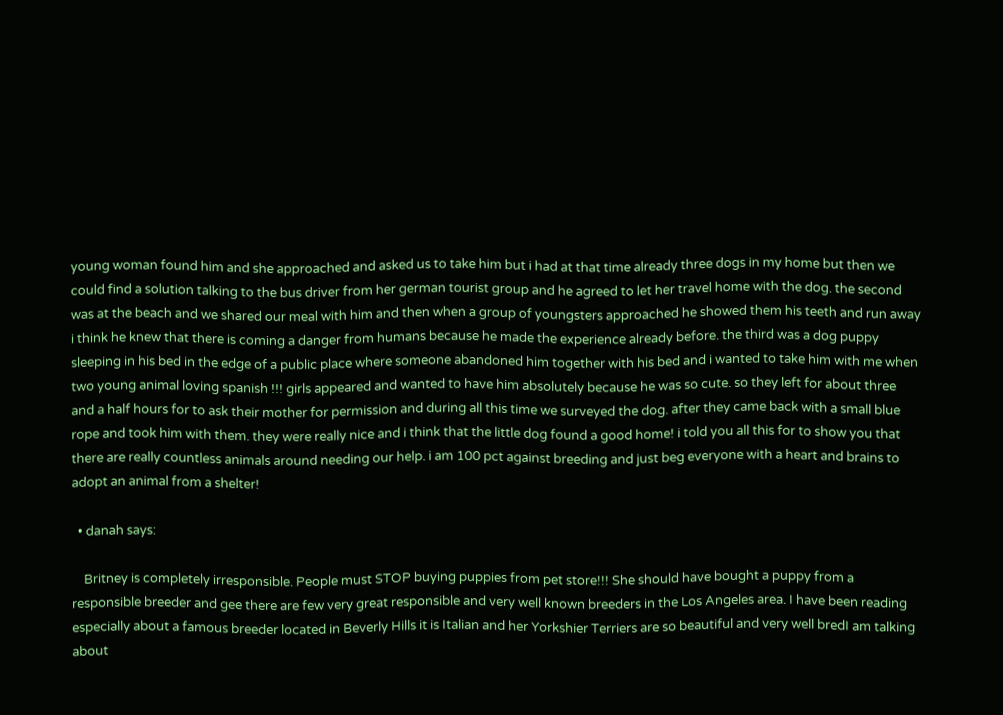young woman found him and she approached and asked us to take him but i had at that time already three dogs in my home but then we could find a solution talking to the bus driver from her german tourist group and he agreed to let her travel home with the dog. the second was at the beach and we shared our meal with him and then when a group of youngsters approached he showed them his teeth and run away i think he knew that there is coming a danger from humans because he made the experience already before. the third was a dog puppy sleeping in his bed in the edge of a public place where someone abandoned him together with his bed and i wanted to take him with me when two young animal loving spanish !!! girls appeared and wanted to have him absolutely because he was so cute. so they left for about three and a half hours for to ask their mother for permission and during all this time we surveyed the dog. after they came back with a small blue rope and took him with them. they were really nice and i think that the little dog found a good home! i told you all this for to show you that there are really countless animals around needing our help. i am 100 pct against breeding and just beg everyone with a heart and brains to adopt an animal from a shelter!

  • danah says:

    Britney is completely irresponsible. People must STOP buying puppies from pet store!!! She should have bought a puppy from a responsible breeder and gee there are few very great responsible and very well known breeders in the Los Angeles area. I have been reading especially about a famous breeder located in Beverly Hills it is Italian and her Yorkshier Terriers are so beautiful and very well bredI am talking about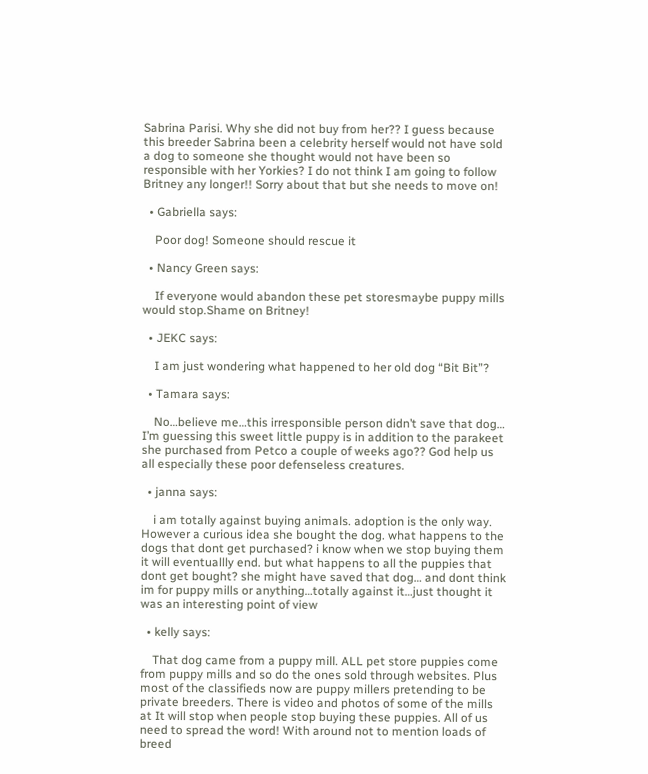Sabrina Parisi. Why she did not buy from her?? I guess because this breeder Sabrina been a celebrity herself would not have sold a dog to someone she thought would not have been so responsible with her Yorkies? I do not think I am going to follow Britney any longer!! Sorry about that but she needs to move on!

  • Gabriella says:

    Poor dog! Someone should rescue it

  • Nancy Green says:

    If everyone would abandon these pet storesmaybe puppy mills would stop.Shame on Britney!

  • JEKC says:

    I am just wondering what happened to her old dog “Bit Bit”?

  • Tamara says:

    No…believe me…this irresponsible person didn’t save that dog… I’m guessing this sweet little puppy is in addition to the parakeet she purchased from Petco a couple of weeks ago?? God help us all especially these poor defenseless creatures.

  • janna says:

    i am totally against buying animals. adoption is the only way. However a curious idea she bought the dog. what happens to the dogs that dont get purchased? i know when we stop buying them it will eventuallly end. but what happens to all the puppies that dont get bought? she might have saved that dog… and dont think im for puppy mills or anything…totally against it…just thought it was an interesting point of view

  • kelly says:

    That dog came from a puppy mill. ALL pet store puppies come from puppy mills and so do the ones sold through websites. Plus most of the classifieds now are puppy millers pretending to be private breeders. There is video and photos of some of the mills at It will stop when people stop buying these puppies. All of us need to spread the word! With around not to mention loads of breed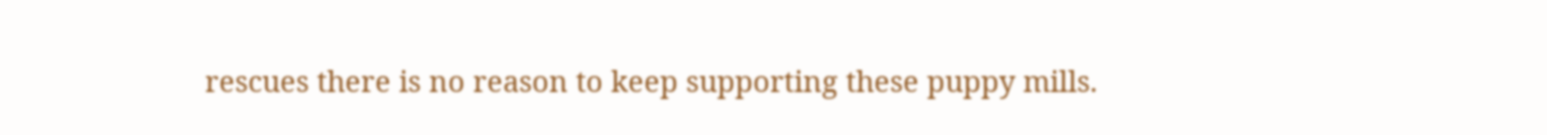rescues there is no reason to keep supporting these puppy mills.